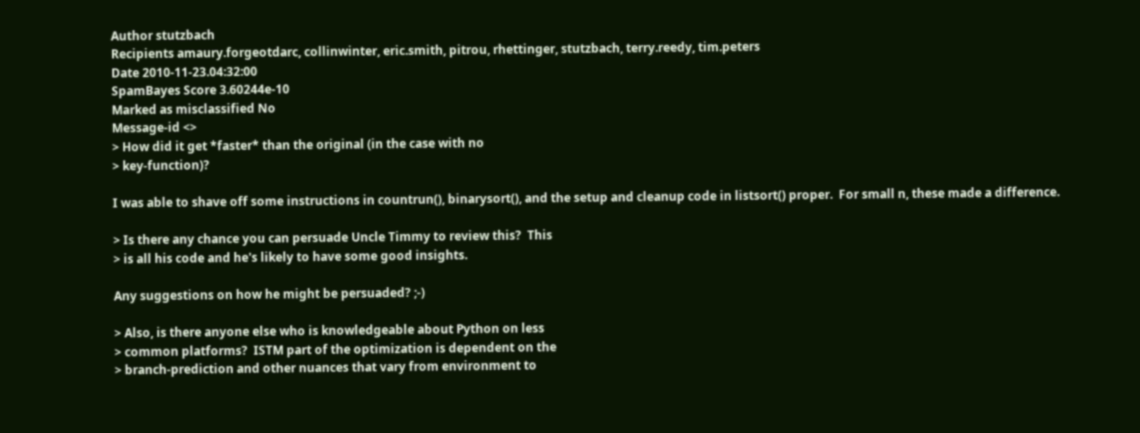Author stutzbach
Recipients amaury.forgeotdarc, collinwinter, eric.smith, pitrou, rhettinger, stutzbach, terry.reedy, tim.peters
Date 2010-11-23.04:32:00
SpamBayes Score 3.60244e-10
Marked as misclassified No
Message-id <>
> How did it get *faster* than the original (in the case with no
> key-function)?

I was able to shave off some instructions in countrun(), binarysort(), and the setup and cleanup code in listsort() proper.  For small n, these made a difference.

> Is there any chance you can persuade Uncle Timmy to review this?  This
> is all his code and he's likely to have some good insights.

Any suggestions on how he might be persuaded? ;-)

> Also, is there anyone else who is knowledgeable about Python on less
> common platforms?  ISTM part of the optimization is dependent on the
> branch-prediction and other nuances that vary from environment to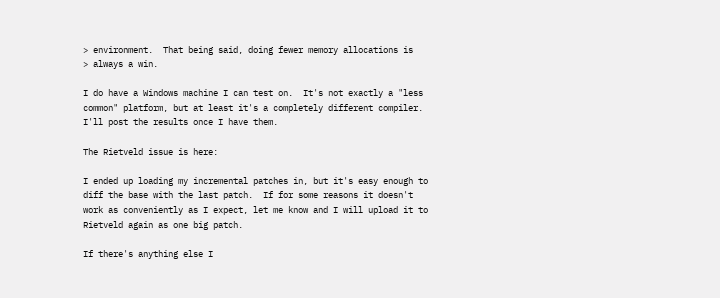> environment.  That being said, doing fewer memory allocations is
> always a win.

I do have a Windows machine I can test on.  It's not exactly a "less common" platform, but at least it's a completely different compiler.  I'll post the results once I have them.

The Rietveld issue is here:

I ended up loading my incremental patches in, but it's easy enough to diff the base with the last patch.  If for some reasons it doesn't work as conveniently as I expect, let me know and I will upload it to Rietveld again as one big patch.

If there's anything else I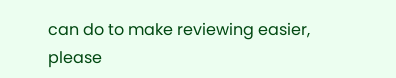can do to make reviewing easier, please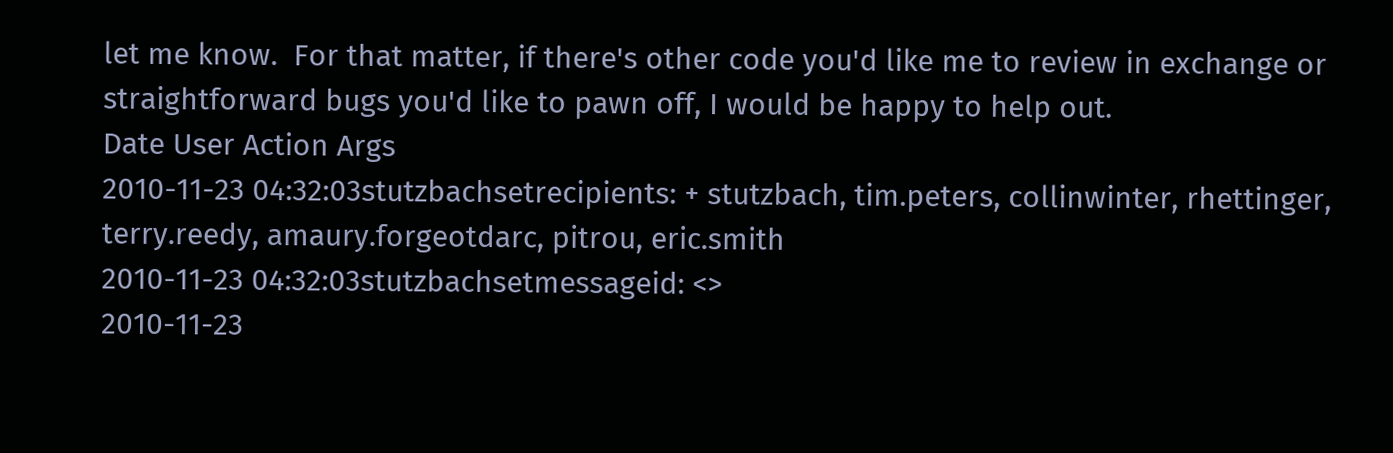let me know.  For that matter, if there's other code you'd like me to review in exchange or straightforward bugs you'd like to pawn off, I would be happy to help out.
Date User Action Args
2010-11-23 04:32:03stutzbachsetrecipients: + stutzbach, tim.peters, collinwinter, rhettinger, terry.reedy, amaury.forgeotdarc, pitrou, eric.smith
2010-11-23 04:32:03stutzbachsetmessageid: <>
2010-11-23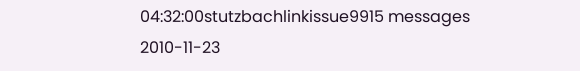04:32:00stutzbachlinkissue9915 messages
2010-11-23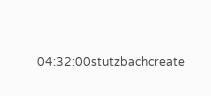04:32:00stutzbachcreate